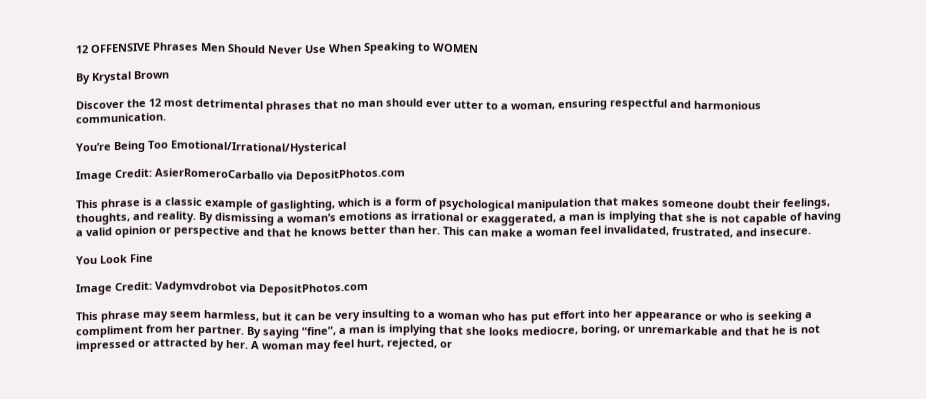12 OFFENSIVE Phrases Men Should Never Use When Speaking to WOMEN

By Krystal Brown

Discover the 12 most detrimental phrases that no man should ever utter to a woman, ensuring respectful and harmonious communication.

You’re Being Too Emotional/Irrational/Hysterical

Image Credit: AsierRomeroCarballo via DepositPhotos.com

This phrase is a classic example of gaslighting, which is a form of psychological manipulation that makes someone doubt their feelings, thoughts, and reality. By dismissing a woman’s emotions as irrational or exaggerated, a man is implying that she is not capable of having a valid opinion or perspective and that he knows better than her. This can make a woman feel invalidated, frustrated, and insecure.

You Look Fine

Image Credit: Vadymvdrobot via DepositPhotos.com

This phrase may seem harmless, but it can be very insulting to a woman who has put effort into her appearance or who is seeking a compliment from her partner. By saying “fine”, a man is implying that she looks mediocre, boring, or unremarkable and that he is not impressed or attracted by her. A woman may feel hurt, rejected, or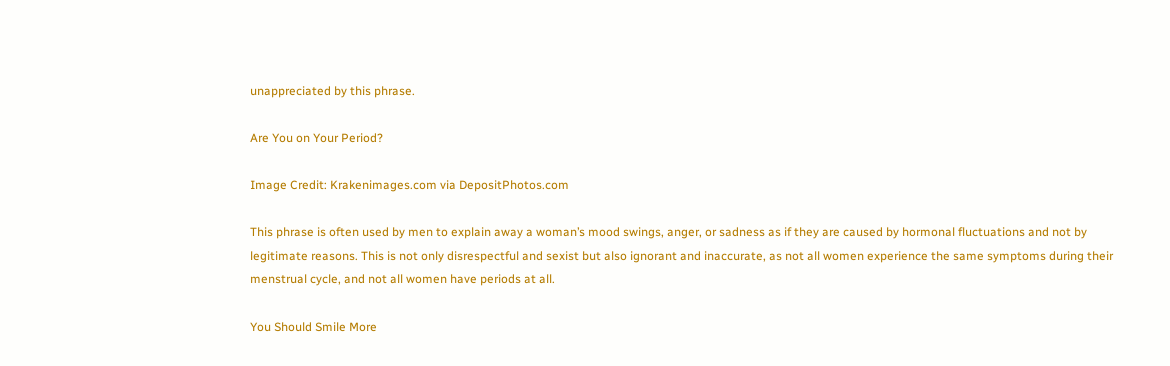unappreciated by this phrase.

Are You on Your Period?

Image Credit: Krakenimages.com via DepositPhotos.com

This phrase is often used by men to explain away a woman’s mood swings, anger, or sadness as if they are caused by hormonal fluctuations and not by legitimate reasons. This is not only disrespectful and sexist but also ignorant and inaccurate, as not all women experience the same symptoms during their menstrual cycle, and not all women have periods at all.

You Should Smile More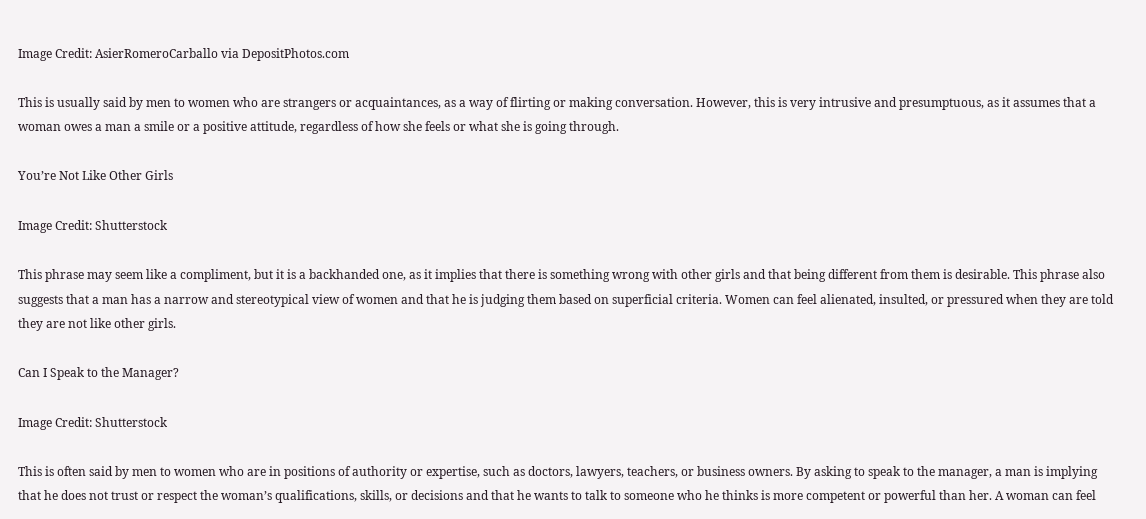Image Credit: AsierRomeroCarballo via DepositPhotos.com

This is usually said by men to women who are strangers or acquaintances, as a way of flirting or making conversation. However, this is very intrusive and presumptuous, as it assumes that a woman owes a man a smile or a positive attitude, regardless of how she feels or what she is going through.

You’re Not Like Other Girls

Image Credit: Shutterstock

This phrase may seem like a compliment, but it is a backhanded one, as it implies that there is something wrong with other girls and that being different from them is desirable. This phrase also suggests that a man has a narrow and stereotypical view of women and that he is judging them based on superficial criteria. Women can feel alienated, insulted, or pressured when they are told they are not like other girls.

Can I Speak to the Manager?

Image Credit: Shutterstock

This is often said by men to women who are in positions of authority or expertise, such as doctors, lawyers, teachers, or business owners. By asking to speak to the manager, a man is implying that he does not trust or respect the woman’s qualifications, skills, or decisions and that he wants to talk to someone who he thinks is more competent or powerful than her. A woman can feel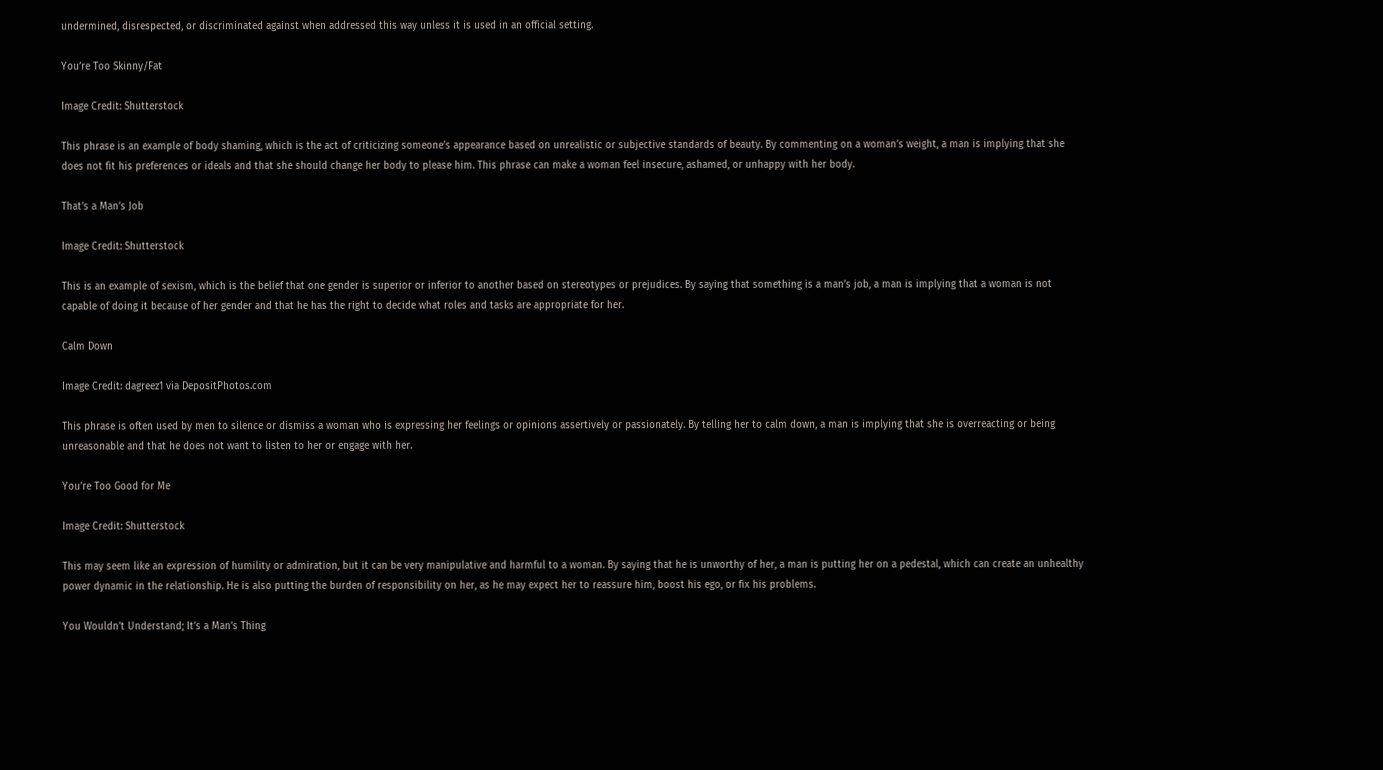undermined, disrespected, or discriminated against when addressed this way unless it is used in an official setting.

You’re Too Skinny/Fat

Image Credit: Shutterstock

This phrase is an example of body shaming, which is the act of criticizing someone’s appearance based on unrealistic or subjective standards of beauty. By commenting on a woman’s weight, a man is implying that she does not fit his preferences or ideals and that she should change her body to please him. This phrase can make a woman feel insecure, ashamed, or unhappy with her body.

That’s a Man’s Job

Image Credit: Shutterstock

This is an example of sexism, which is the belief that one gender is superior or inferior to another based on stereotypes or prejudices. By saying that something is a man’s job, a man is implying that a woman is not capable of doing it because of her gender and that he has the right to decide what roles and tasks are appropriate for her.

Calm Down

Image Credit: dagreez1 via DepositPhotos.com

This phrase is often used by men to silence or dismiss a woman who is expressing her feelings or opinions assertively or passionately. By telling her to calm down, a man is implying that she is overreacting or being unreasonable and that he does not want to listen to her or engage with her.

You’re Too Good for Me

Image Credit: Shutterstock

This may seem like an expression of humility or admiration, but it can be very manipulative and harmful to a woman. By saying that he is unworthy of her, a man is putting her on a pedestal, which can create an unhealthy power dynamic in the relationship. He is also putting the burden of responsibility on her, as he may expect her to reassure him, boost his ego, or fix his problems.

You Wouldn’t Understand; It’s a Man’s Thing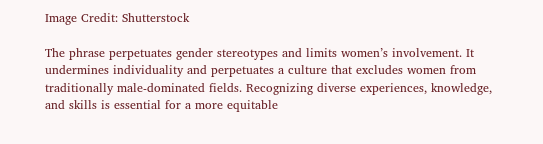Image Credit: Shutterstock

The phrase perpetuates gender stereotypes and limits women’s involvement. It undermines individuality and perpetuates a culture that excludes women from traditionally male-dominated fields. Recognizing diverse experiences, knowledge, and skills is essential for a more equitable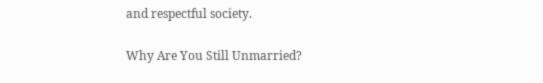and respectful society.

Why Are You Still Unmarried?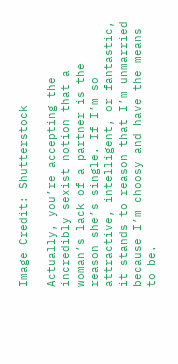Image Credit: Shutterstock

Actually, you’re accepting the incredibly sexist notion that a woman’s lack of a partner is the reason she’s single. If I’m so attractive, intelligent, or fantastic, it stands to reason that I’m unmarried because I’m choosy and have the means to be.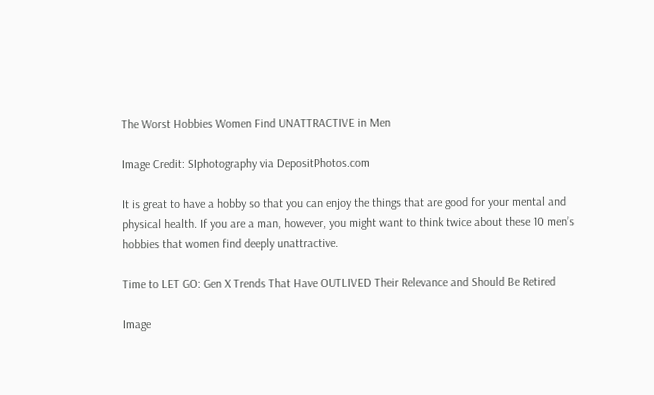The Worst Hobbies Women Find UNATTRACTIVE in Men

Image Credit: SIphotography via DepositPhotos.com

It is great to have a hobby so that you can enjoy the things that are good for your mental and physical health. If you are a man, however, you might want to think twice about these 10 men’s hobbies that women find deeply unattractive.

Time to LET GO: Gen X Trends That Have OUTLIVED Their Relevance and Should Be Retired

Image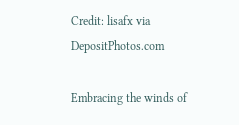Credit: lisafx via DepositPhotos.com

Embracing the winds of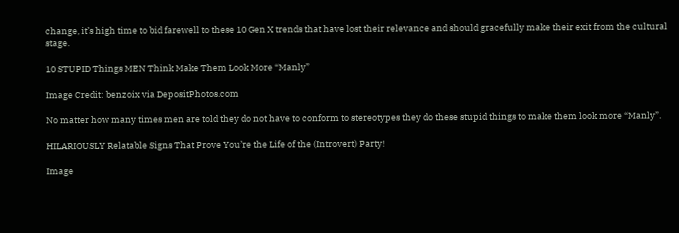change, it’s high time to bid farewell to these 10 Gen X trends that have lost their relevance and should gracefully make their exit from the cultural stage.

10 STUPID Things MEN Think Make Them Look More “Manly”

Image Credit: benzoix via DepositPhotos.com

No matter how many times men are told they do not have to conform to stereotypes they do these stupid things to make them look more “Manly”.

HILARIOUSLY Relatable Signs That Prove You’re the Life of the (Introvert) Party!

Image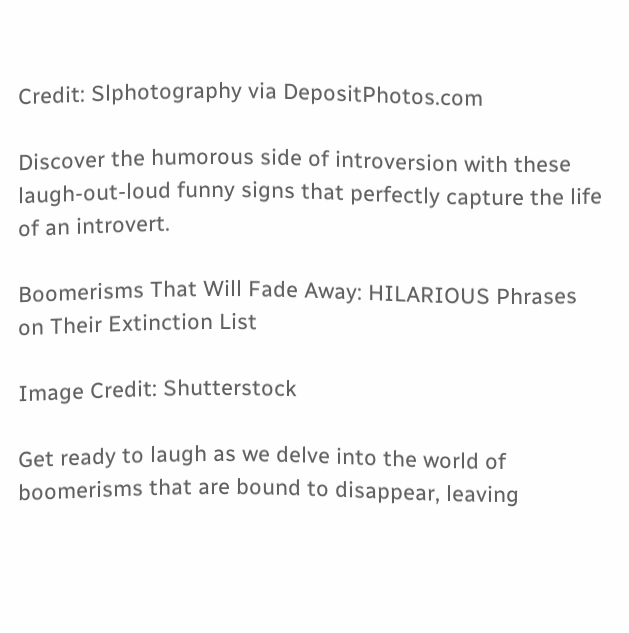Credit: Slphotography via DepositPhotos.com

Discover the humorous side of introversion with these laugh-out-loud funny signs that perfectly capture the life of an introvert.

Boomerisms That Will Fade Away: HILARIOUS Phrases on Their Extinction List

Image Credit: Shutterstock

Get ready to laugh as we delve into the world of boomerisms that are bound to disappear, leaving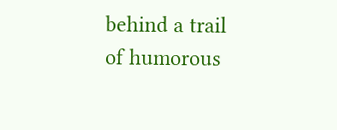behind a trail of humorous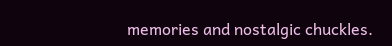memories and nostalgic chuckles.